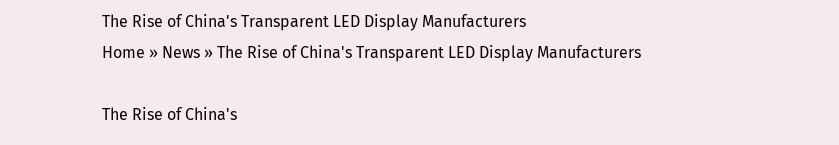The Rise of China's Transparent LED Display Manufacturers
Home » News » The Rise of China's Transparent LED Display Manufacturers

The Rise of China's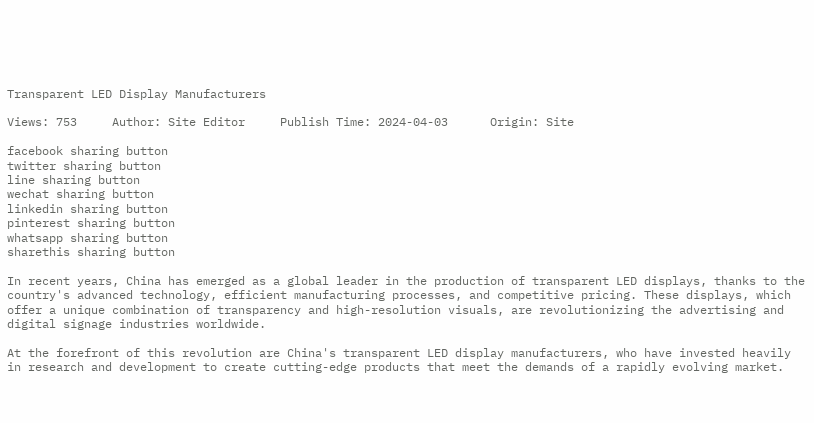Transparent LED Display Manufacturers

Views: 753     Author: Site Editor     Publish Time: 2024-04-03      Origin: Site

facebook sharing button
twitter sharing button
line sharing button
wechat sharing button
linkedin sharing button
pinterest sharing button
whatsapp sharing button
sharethis sharing button

In recent years, China has emerged as a global leader in the production of transparent LED displays, thanks to the country's advanced technology, efficient manufacturing processes, and competitive pricing. These displays, which offer a unique combination of transparency and high-resolution visuals, are revolutionizing the advertising and digital signage industries worldwide.

At the forefront of this revolution are China's transparent LED display manufacturers, who have invested heavily in research and development to create cutting-edge products that meet the demands of a rapidly evolving market.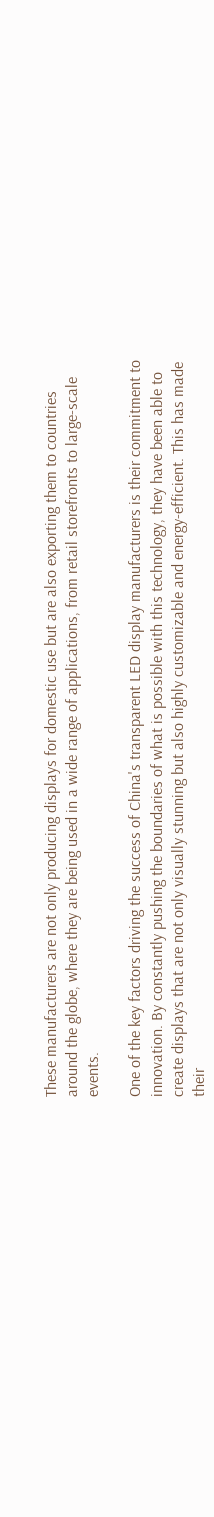These manufacturers are not only producing displays for domestic use but are also exporting them to countries around the globe, where they are being used in a wide range of applications, from retail storefronts to large-scale events.

One of the key factors driving the success of China's transparent LED display manufacturers is their commitment to innovation. By constantly pushing the boundaries of what is possible with this technology, they have been able to create displays that are not only visually stunning but also highly customizable and energy-efficient. This has made their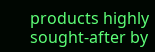products highly sought-after by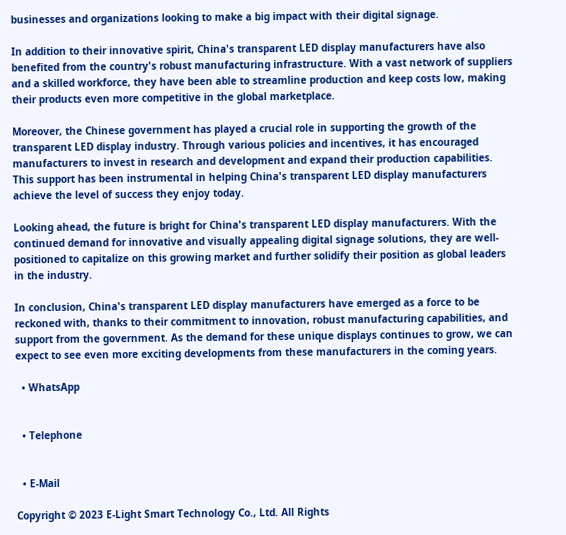businesses and organizations looking to make a big impact with their digital signage.

In addition to their innovative spirit, China's transparent LED display manufacturers have also benefited from the country's robust manufacturing infrastructure. With a vast network of suppliers and a skilled workforce, they have been able to streamline production and keep costs low, making their products even more competitive in the global marketplace.

Moreover, the Chinese government has played a crucial role in supporting the growth of the transparent LED display industry. Through various policies and incentives, it has encouraged manufacturers to invest in research and development and expand their production capabilities. This support has been instrumental in helping China's transparent LED display manufacturers achieve the level of success they enjoy today.

Looking ahead, the future is bright for China's transparent LED display manufacturers. With the continued demand for innovative and visually appealing digital signage solutions, they are well-positioned to capitalize on this growing market and further solidify their position as global leaders in the industry.

In conclusion, China's transparent LED display manufacturers have emerged as a force to be reckoned with, thanks to their commitment to innovation, robust manufacturing capabilities, and support from the government. As the demand for these unique displays continues to grow, we can expect to see even more exciting developments from these manufacturers in the coming years.

  • WhatsApp


  • Telephone


  • E-Mail

Copyright © 2023 E-Light Smart Technology Co., Ltd. All Rights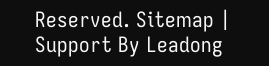Reserved. Sitemap | Support By Leadong